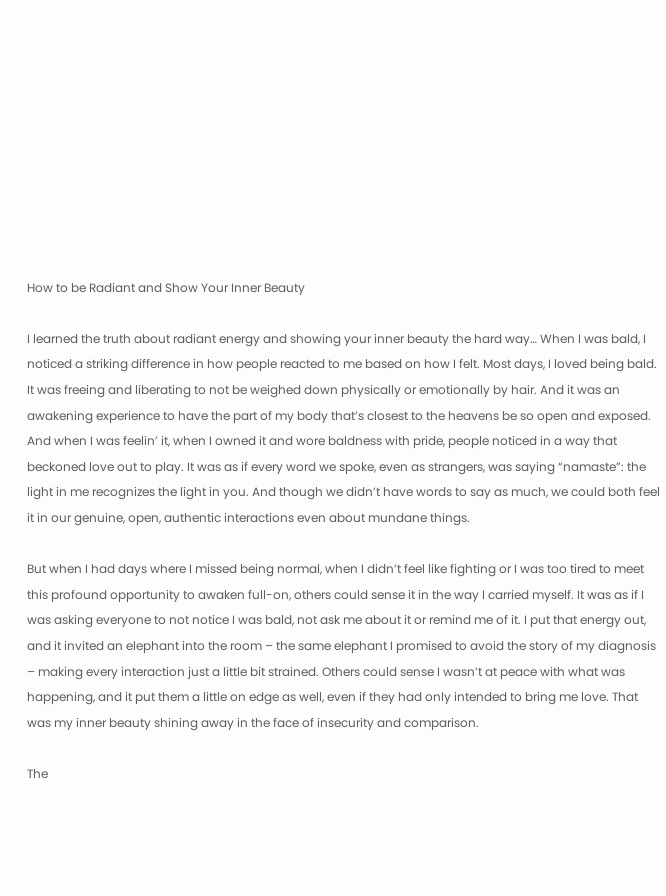How to be Radiant and Show Your Inner Beauty

I learned the truth about radiant energy and showing your inner beauty the hard way… When I was bald, I noticed a striking difference in how people reacted to me based on how I felt. Most days, I loved being bald. It was freeing and liberating to not be weighed down physically or emotionally by hair. And it was an awakening experience to have the part of my body that’s closest to the heavens be so open and exposed. And when I was feelin’ it, when I owned it and wore baldness with pride, people noticed in a way that beckoned love out to play. It was as if every word we spoke, even as strangers, was saying “namaste”: the light in me recognizes the light in you. And though we didn’t have words to say as much, we could both feel it in our genuine, open, authentic interactions even about mundane things.

But when I had days where I missed being normal, when I didn’t feel like fighting or I was too tired to meet this profound opportunity to awaken full-on, others could sense it in the way I carried myself. It was as if I was asking everyone to not notice I was bald, not ask me about it or remind me of it. I put that energy out, and it invited an elephant into the room – the same elephant I promised to avoid the story of my diagnosis – making every interaction just a little bit strained. Others could sense I wasn’t at peace with what was happening, and it put them a little on edge as well, even if they had only intended to bring me love. That was my inner beauty shining away in the face of insecurity and comparison.

The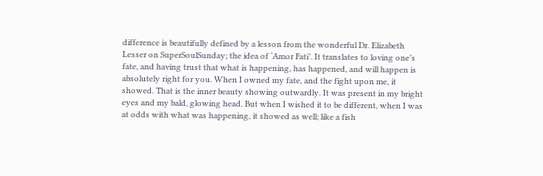difference is beautifully defined by a lesson from the wonderful Dr. Elizabeth Lesser on SuperSoulSunday; the idea of ‘Amor Fati’. It translates to loving one’s fate, and having trust that what is happening, has happened, and will happen is absolutely right for you. When I owned my fate, and the fight upon me, it showed. That is the inner beauty showing outwardly. It was present in my bright eyes and my bald, glowing head. But when I wished it to be different, when I was at odds with what was happening, it showed as well; like a fish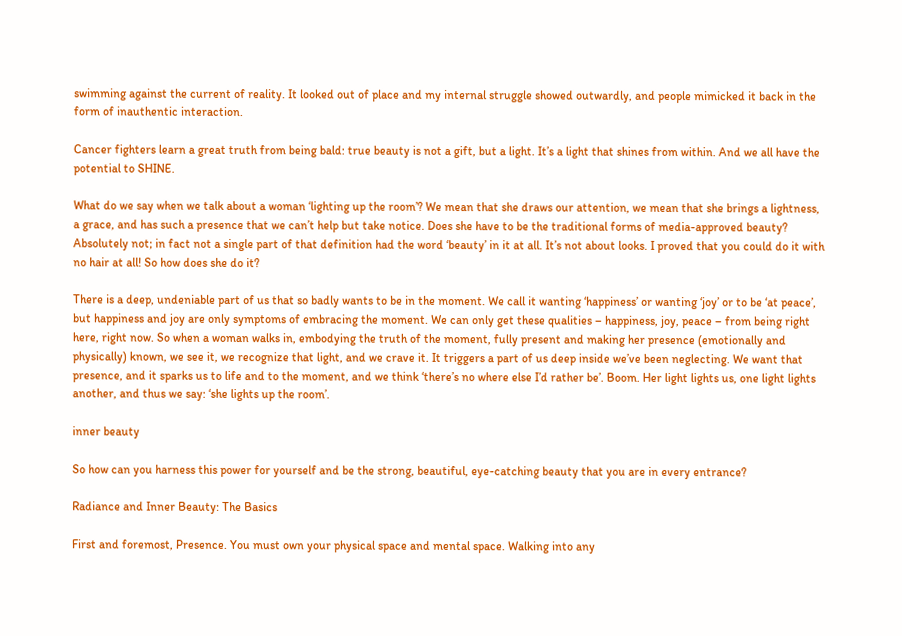swimming against the current of reality. It looked out of place and my internal struggle showed outwardly, and people mimicked it back in the form of inauthentic interaction.

Cancer fighters learn a great truth from being bald: true beauty is not a gift, but a light. It’s a light that shines from within. And we all have the potential to SHINE.

What do we say when we talk about a woman ‘lighting up the room’? We mean that she draws our attention, we mean that she brings a lightness, a grace, and has such a presence that we can’t help but take notice. Does she have to be the traditional forms of media-approved beauty? Absolutely not; in fact not a single part of that definition had the word ‘beauty’ in it at all. It’s not about looks. I proved that you could do it with no hair at all! So how does she do it?

There is a deep, undeniable part of us that so badly wants to be in the moment. We call it wanting ‘happiness’ or wanting ‘joy’ or to be ‘at peace’, but happiness and joy are only symptoms of embracing the moment. We can only get these qualities – happiness, joy, peace – from being right here, right now. So when a woman walks in, embodying the truth of the moment, fully present and making her presence (emotionally and physically) known, we see it, we recognize that light, and we crave it. It triggers a part of us deep inside we’ve been neglecting. We want that presence, and it sparks us to life and to the moment, and we think ‘there’s no where else I’d rather be’. Boom. Her light lights us, one light lights another, and thus we say: ‘she lights up the room’.

inner beauty

So how can you harness this power for yourself and be the strong, beautiful, eye-catching beauty that you are in every entrance?

Radiance and Inner Beauty: The Basics

First and foremost, Presence. You must own your physical space and mental space. Walking into any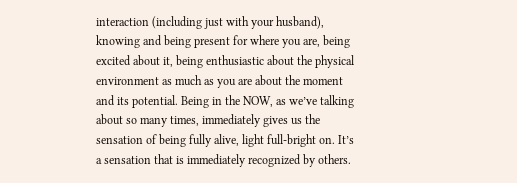interaction (including just with your husband), knowing and being present for where you are, being excited about it, being enthusiastic about the physical environment as much as you are about the moment and its potential. Being in the NOW, as we’ve talking about so many times, immediately gives us the sensation of being fully alive, light full-bright on. It’s a sensation that is immediately recognized by others.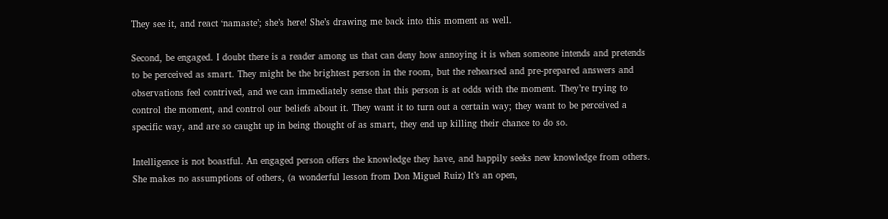They see it, and react ‘namaste’; she’s here! She’s drawing me back into this moment as well.

Second, be engaged. I doubt there is a reader among us that can deny how annoying it is when someone intends and pretends to be perceived as smart. They might be the brightest person in the room, but the rehearsed and pre-prepared answers and observations feel contrived, and we can immediately sense that this person is at odds with the moment. They’re trying to control the moment, and control our beliefs about it. They want it to turn out a certain way; they want to be perceived a specific way, and are so caught up in being thought of as smart, they end up killing their chance to do so.

Intelligence is not boastful. An engaged person offers the knowledge they have, and happily seeks new knowledge from others. She makes no assumptions of others, (a wonderful lesson from Don Miguel Ruiz) It’s an open,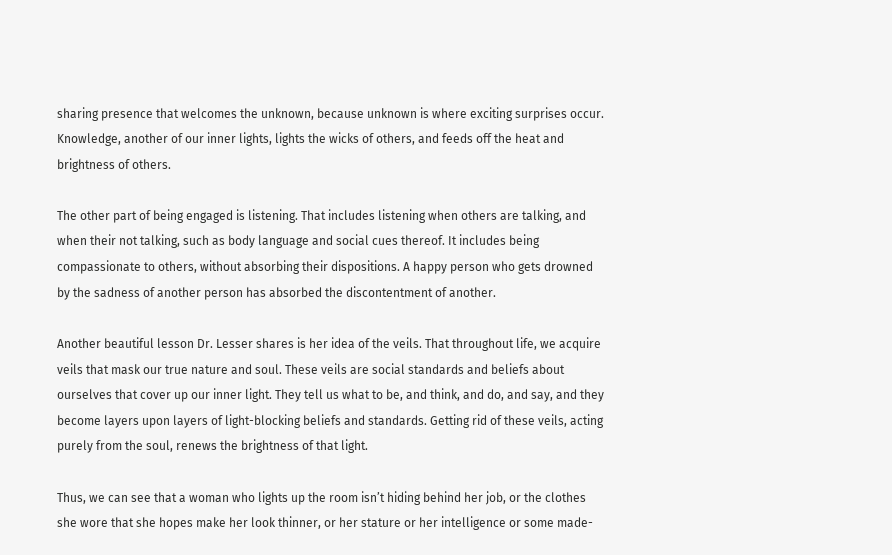sharing presence that welcomes the unknown, because unknown is where exciting surprises occur. Knowledge, another of our inner lights, lights the wicks of others, and feeds off the heat and brightness of others.

The other part of being engaged is listening. That includes listening when others are talking, and when their not talking, such as body language and social cues thereof. It includes being compassionate to others, without absorbing their dispositions. A happy person who gets drowned by the sadness of another person has absorbed the discontentment of another.

Another beautiful lesson Dr. Lesser shares is her idea of the veils. That throughout life, we acquire veils that mask our true nature and soul. These veils are social standards and beliefs about ourselves that cover up our inner light. They tell us what to be, and think, and do, and say, and they become layers upon layers of light-blocking beliefs and standards. Getting rid of these veils, acting purely from the soul, renews the brightness of that light.

Thus, we can see that a woman who lights up the room isn’t hiding behind her job, or the clothes she wore that she hopes make her look thinner, or her stature or her intelligence or some made-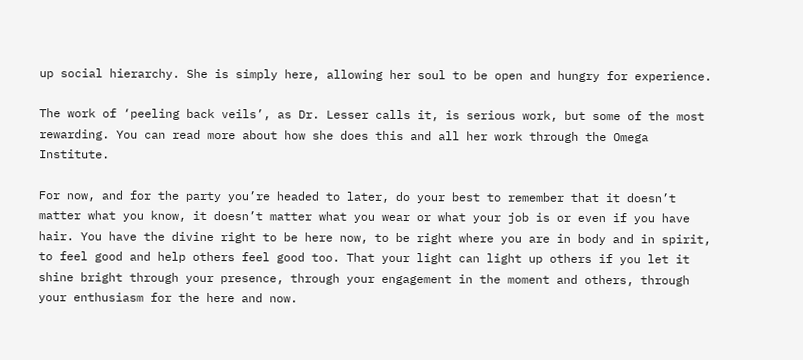up social hierarchy. She is simply here, allowing her soul to be open and hungry for experience.

The work of ‘peeling back veils’, as Dr. Lesser calls it, is serious work, but some of the most rewarding. You can read more about how she does this and all her work through the Omega Institute.

For now, and for the party you’re headed to later, do your best to remember that it doesn’t matter what you know, it doesn’t matter what you wear or what your job is or even if you have hair. You have the divine right to be here now, to be right where you are in body and in spirit, to feel good and help others feel good too. That your light can light up others if you let it shine bright through your presence, through your engagement in the moment and others, through your enthusiasm for the here and now.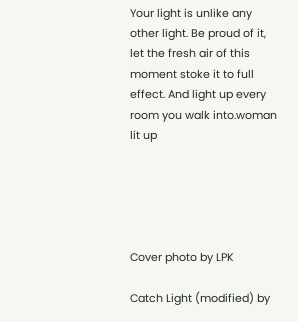Your light is unlike any other light. Be proud of it, let the fresh air of this moment stoke it to full effect. And light up every room you walk into.woman lit up





Cover photo by LPK

Catch Light (modified) by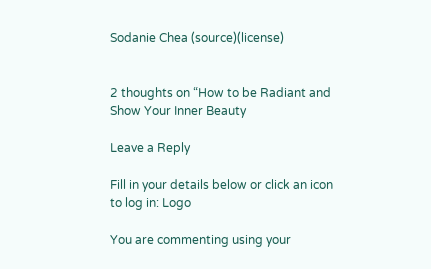Sodanie Chea (source)(license)


2 thoughts on “How to be Radiant and Show Your Inner Beauty

Leave a Reply

Fill in your details below or click an icon to log in: Logo

You are commenting using your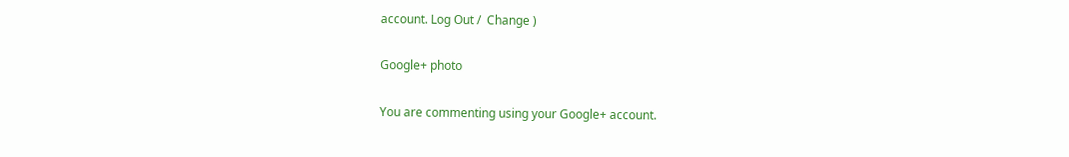account. Log Out /  Change )

Google+ photo

You are commenting using your Google+ account.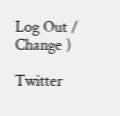Log Out /  Change )

Twitter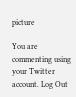picture

You are commenting using your Twitter account. Log Out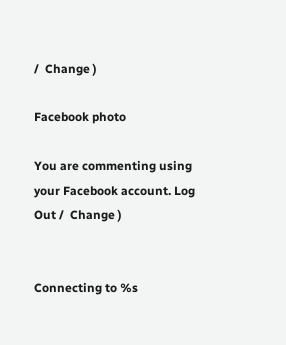/  Change )

Facebook photo

You are commenting using your Facebook account. Log Out /  Change )


Connecting to %s